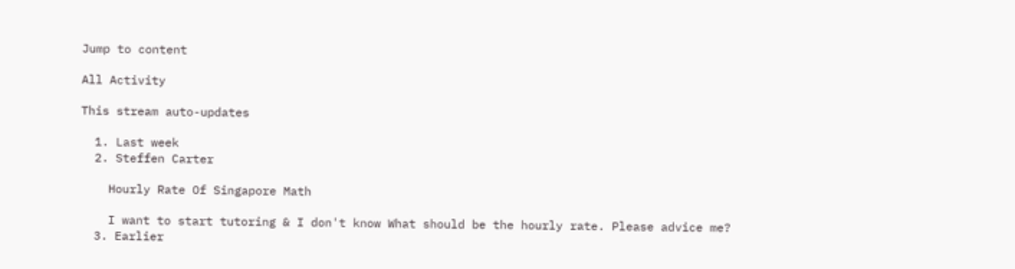Jump to content

All Activity

This stream auto-updates

  1. Last week
  2. Steffen Carter

    Hourly Rate Of Singapore Math

    I want to start tutoring & I don't know What should be the hourly rate. Please advice me?
  3. Earlier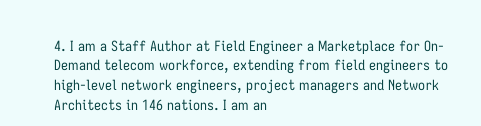4. I am a Staff Author at Field Engineer a Marketplace for On-Demand telecom workforce, extending from field engineers to high-level network engineers, project managers and Network Architects in 146 nations. I am an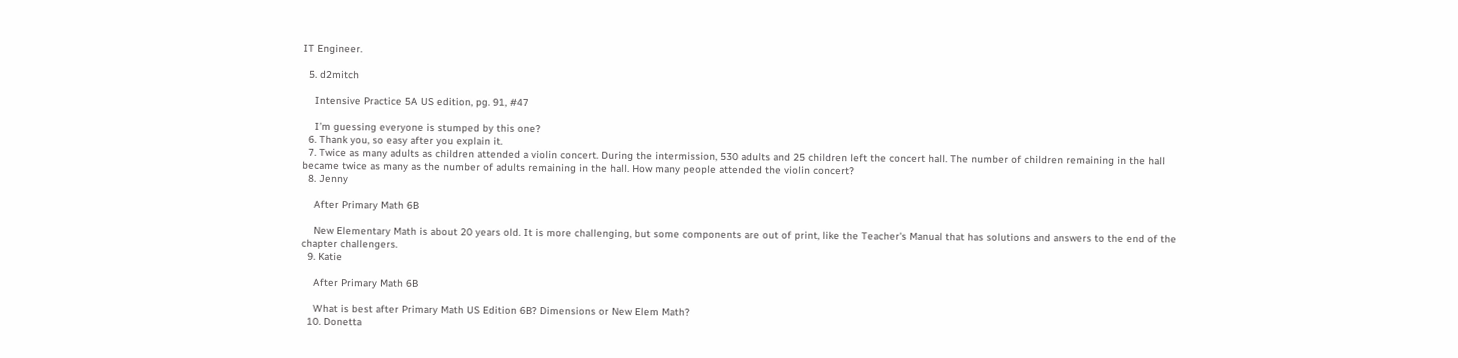IT Engineer.

  5. d2mitch

    Intensive Practice 5A US edition, pg. 91, #47

    I’m guessing everyone is stumped by this one?
  6. Thank you, so easy after you explain it.
  7. Twice as many adults as children attended a violin concert. During the intermission, 530 adults and 25 children left the concert hall. The number of children remaining in the hall became twice as many as the number of adults remaining in the hall. How many people attended the violin concert?
  8. Jenny

    After Primary Math 6B

    New Elementary Math is about 20 years old. It is more challenging, but some components are out of print, like the Teacher's Manual that has solutions and answers to the end of the chapter challengers.
  9. Katie

    After Primary Math 6B

    What is best after Primary Math US Edition 6B? Dimensions or New Elem Math?
  10. Donetta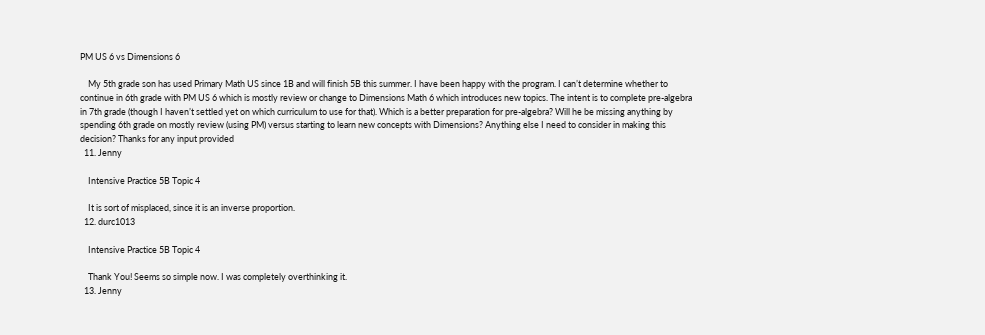PM US 6 vs Dimensions 6

    My 5th grade son has used Primary Math US since 1B and will finish 5B this summer. I have been happy with the program. I can’t determine whether to continue in 6th grade with PM US 6 which is mostly review or change to Dimensions Math 6 which introduces new topics. The intent is to complete pre-algebra in 7th grade (though I haven’t settled yet on which curriculum to use for that). Which is a better preparation for pre-algebra? Will he be missing anything by spending 6th grade on mostly review (using PM) versus starting to learn new concepts with Dimensions? Anything else I need to consider in making this decision? Thanks for any input provided
  11. Jenny

    Intensive Practice 5B Topic 4

    It is sort of misplaced, since it is an inverse proportion.
  12. durc1013

    Intensive Practice 5B Topic 4

    Thank You! Seems so simple now. I was completely overthinking it.
  13. Jenny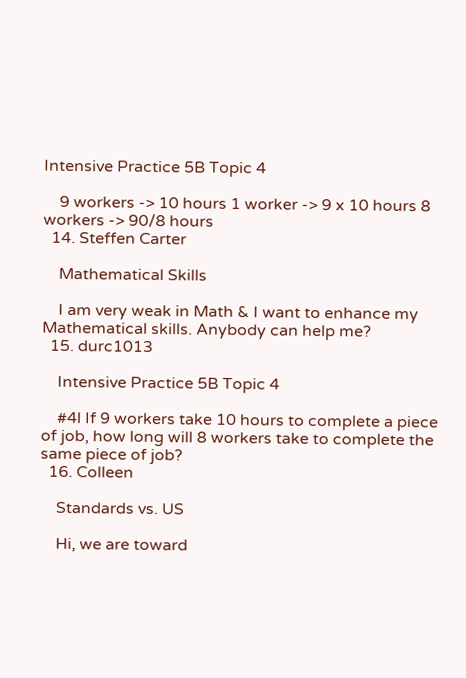Intensive Practice 5B Topic 4

    9 workers -> 10 hours 1 worker -> 9 x 10 hours 8 workers -> 90/8 hours
  14. Steffen Carter

    Mathematical Skills

    I am very weak in Math & I want to enhance my Mathematical skills. Anybody can help me?
  15. durc1013

    Intensive Practice 5B Topic 4

    #4l If 9 workers take 10 hours to complete a piece of job, how long will 8 workers take to complete the same piece of job?
  16. Colleen

    Standards vs. US

    Hi, we are toward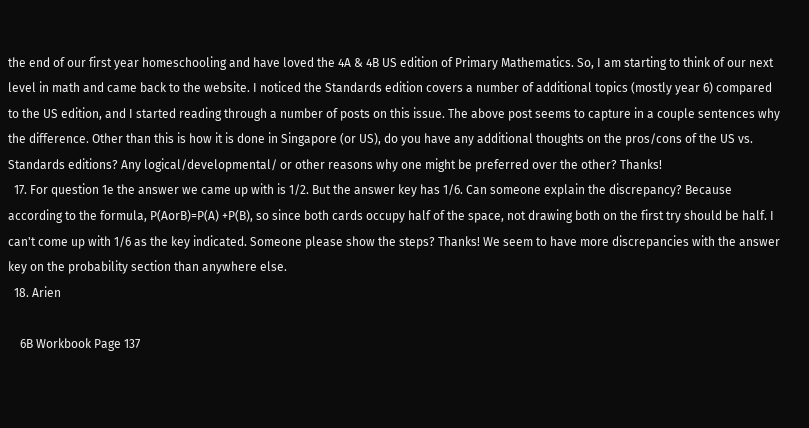the end of our first year homeschooling and have loved the 4A & 4B US edition of Primary Mathematics. So, I am starting to think of our next level in math and came back to the website. I noticed the Standards edition covers a number of additional topics (mostly year 6) compared to the US edition, and I started reading through a number of posts on this issue. The above post seems to capture in a couple sentences why the difference. Other than this is how it is done in Singapore (or US), do you have any additional thoughts on the pros/cons of the US vs. Standards editions? Any logical/developmental/ or other reasons why one might be preferred over the other? Thanks!
  17. For question 1e the answer we came up with is 1/2. But the answer key has 1/6. Can someone explain the discrepancy? Because according to the formula, P(AorB)=P(A) +P(B), so since both cards occupy half of the space, not drawing both on the first try should be half. I can't come up with 1/6 as the key indicated. Someone please show the steps? Thanks! We seem to have more discrepancies with the answer key on the probability section than anywhere else.
  18. Arien

    6B Workbook Page 137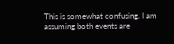This is somewhat confusing. I am assuming both events are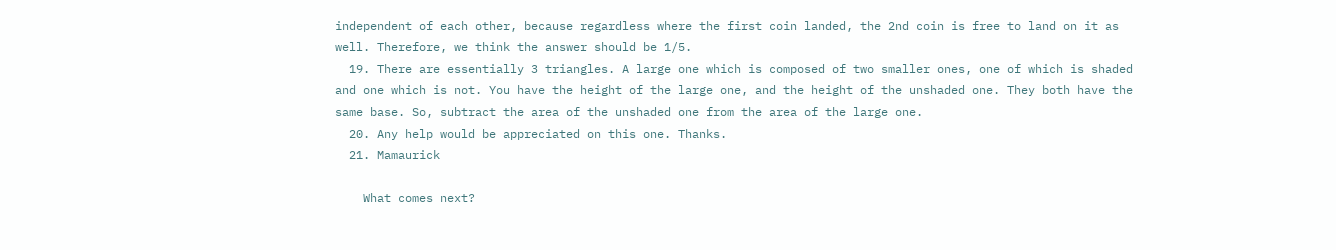independent of each other, because regardless where the first coin landed, the 2nd coin is free to land on it as well. Therefore, we think the answer should be 1/5.
  19. There are essentially 3 triangles. A large one which is composed of two smaller ones, one of which is shaded and one which is not. You have the height of the large one, and the height of the unshaded one. They both have the same base. So, subtract the area of the unshaded one from the area of the large one.
  20. Any help would be appreciated on this one. Thanks.
  21. Mamaurick

    What comes next?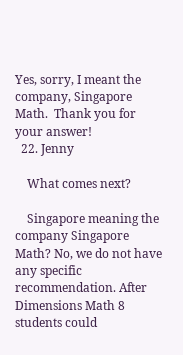Yes, sorry, I meant the company, Singapore Math.  Thank you for your answer!
  22. Jenny

    What comes next?

    Singapore meaning the company Singapore Math? No, we do not have any specific recommendation. After Dimensions Math 8 students could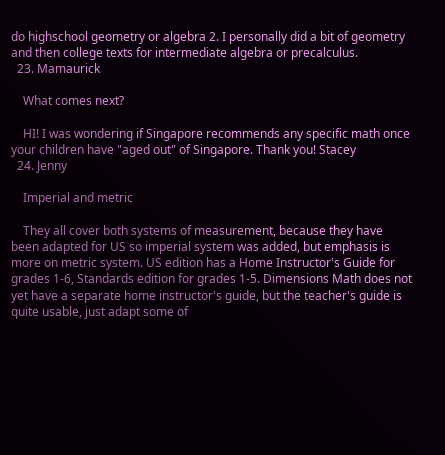do highschool geometry or algebra 2. I personally did a bit of geometry and then college texts for intermediate algebra or precalculus.
  23. Mamaurick

    What comes next?

    HI! I was wondering if Singapore recommends any specific math once your children have "aged out" of Singapore. Thank you! Stacey
  24. Jenny

    Imperial and metric

    They all cover both systems of measurement, because they have been adapted for US so imperial system was added, but emphasis is more on metric system. US edition has a Home Instructor's Guide for grades 1-6, Standards edition for grades 1-5. Dimensions Math does not yet have a separate home instructor's guide, but the teacher's guide is quite usable, just adapt some of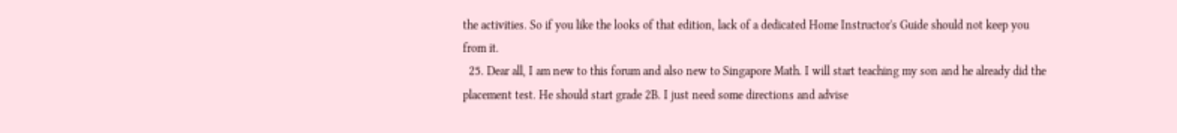the activities. So if you like the looks of that edition, lack of a dedicated Home Instructor's Guide should not keep you from it.
  25. Dear all, I am new to this forum and also new to Singapore Math. I will start teaching my son and he already did the placement test. He should start grade 2B. I just need some directions and advise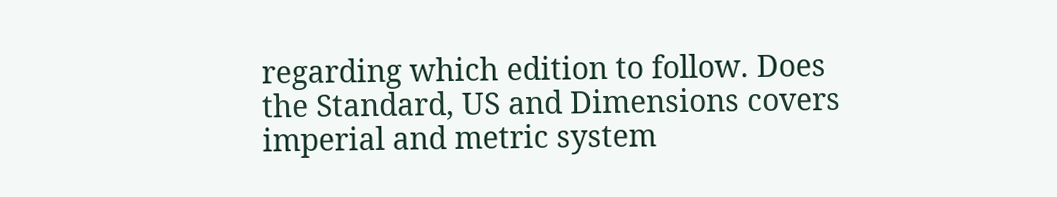regarding which edition to follow. Does the Standard, US and Dimensions covers imperial and metric system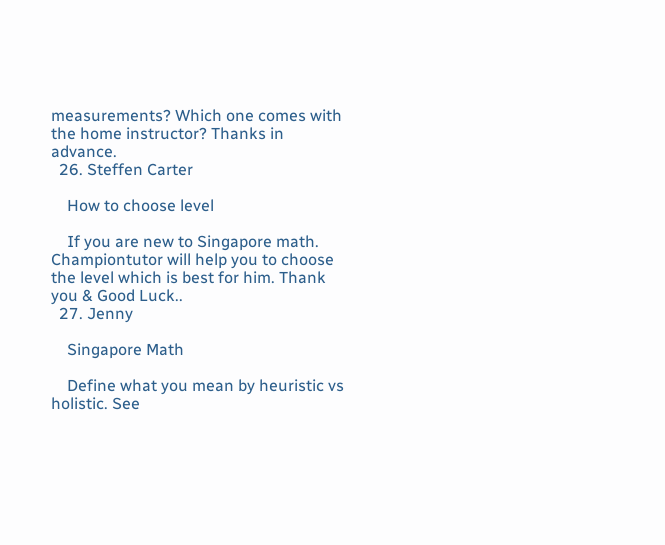measurements? Which one comes with the home instructor? Thanks in advance.
  26. Steffen Carter

    How to choose level

    If you are new to Singapore math. Championtutor will help you to choose the level which is best for him. Thank you & Good Luck..
  27. Jenny

    Singapore Math

    Define what you mean by heuristic vs holistic. See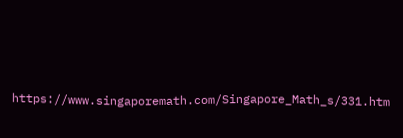https://www.singaporemath.com/Singapore_Math_s/331.htm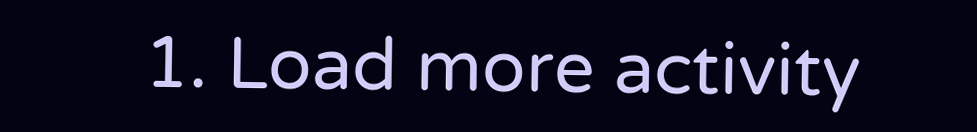1. Load more activity